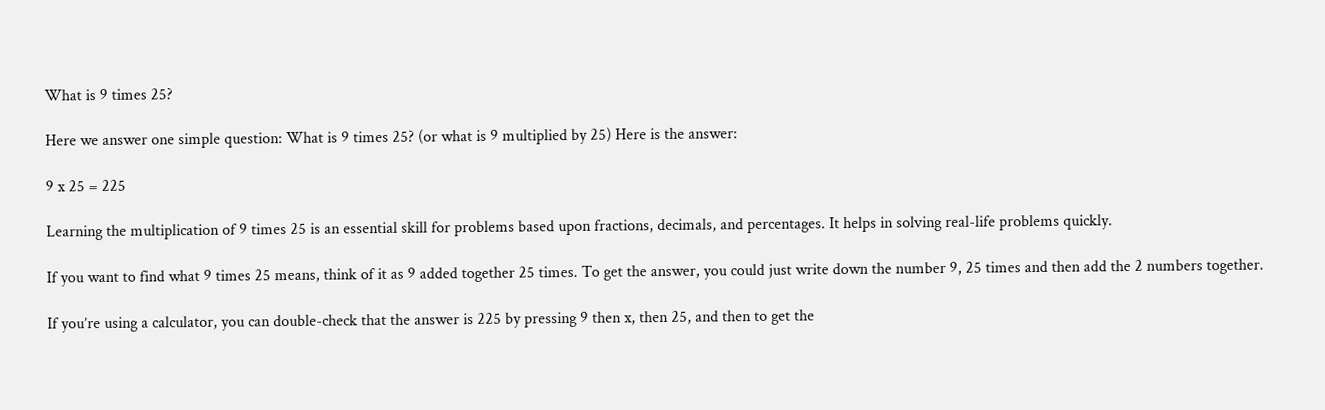What is 9 times 25?

Here we answer one simple question: What is 9 times 25? (or what is 9 multiplied by 25) Here is the answer:

9 x 25 = 225

Learning the multiplication of 9 times 25 is an essential skill for problems based upon fractions, decimals, and percentages. It helps in solving real-life problems quickly.

If you want to find what 9 times 25 means, think of it as 9 added together 25 times. To get the answer, you could just write down the number 9, 25 times and then add the 2 numbers together.

If you’re using a calculator, you can double-check that the answer is 225 by pressing 9 then x, then 25, and then to get the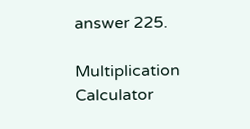answer 225.

Multiplication Calculator